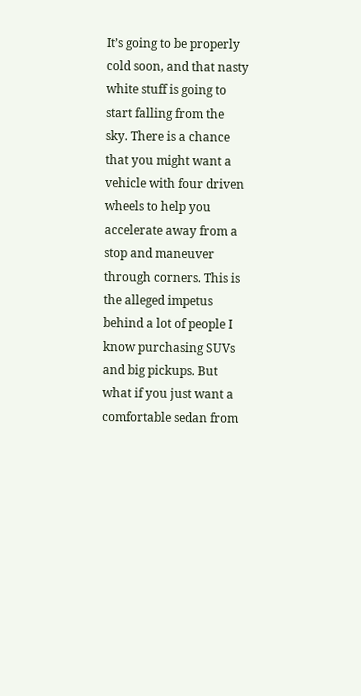It’s going to be properly cold soon, and that nasty white stuff is going to start falling from the sky. There is a chance that you might want a vehicle with four driven wheels to help you accelerate away from a stop and maneuver through corners. This is the alleged impetus behind a lot of people I know purchasing SUVs and big pickups. But what if you just want a comfortable sedan from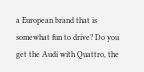a European brand that is somewhat fun to drive? Do you get the Audi with Quattro, the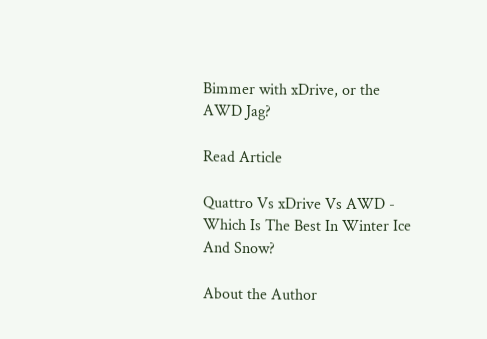Bimmer with xDrive, or the AWD Jag?

Read Article

Quattro Vs xDrive Vs AWD - Which Is The Best In Winter Ice And Snow?

About the Author